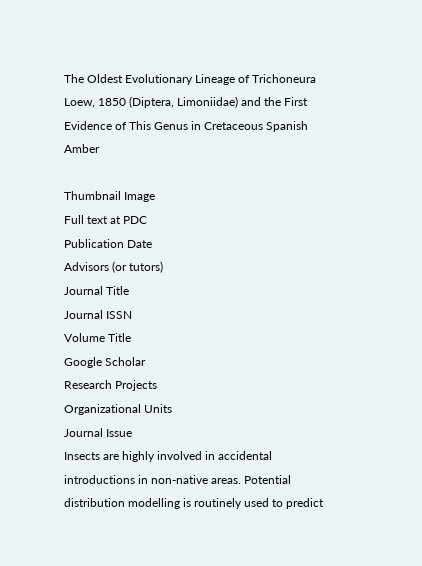The Oldest Evolutionary Lineage of Trichoneura Loew, 1850 (Diptera, Limoniidae) and the First Evidence of This Genus in Cretaceous Spanish Amber

Thumbnail Image
Full text at PDC
Publication Date
Advisors (or tutors)
Journal Title
Journal ISSN
Volume Title
Google Scholar
Research Projects
Organizational Units
Journal Issue
Insects are highly involved in accidental introductions in non-native areas. Potential distribution modelling is routinely used to predict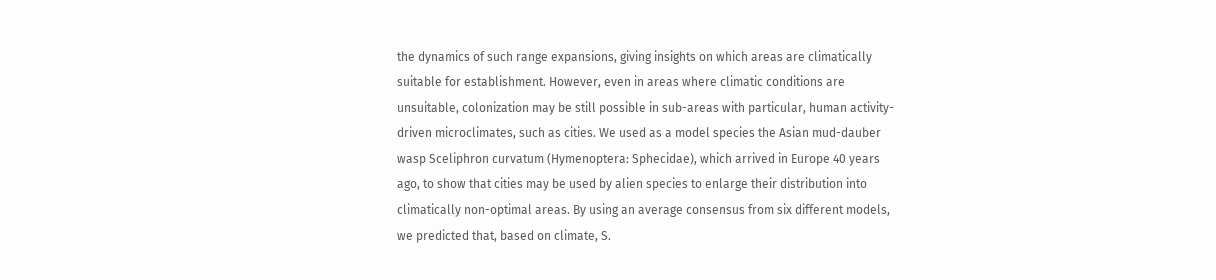the dynamics of such range expansions, giving insights on which areas are climatically suitable for establishment. However, even in areas where climatic conditions are unsuitable, colonization may be still possible in sub-areas with particular, human activity-driven microclimates, such as cities. We used as a model species the Asian mud-dauber wasp Sceliphron curvatum (Hymenoptera: Sphecidae), which arrived in Europe 40 years ago, to show that cities may be used by alien species to enlarge their distribution into climatically non-optimal areas. By using an average consensus from six different models, we predicted that, based on climate, S.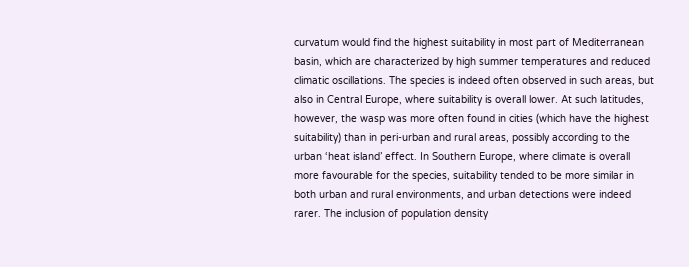curvatum would find the highest suitability in most part of Mediterranean basin, which are characterized by high summer temperatures and reduced climatic oscillations. The species is indeed often observed in such areas, but also in Central Europe, where suitability is overall lower. At such latitudes, however, the wasp was more often found in cities (which have the highest suitability) than in peri-urban and rural areas, possibly according to the urban ‘heat island’ effect. In Southern Europe, where climate is overall more favourable for the species, suitability tended to be more similar in both urban and rural environments, and urban detections were indeed rarer. The inclusion of population density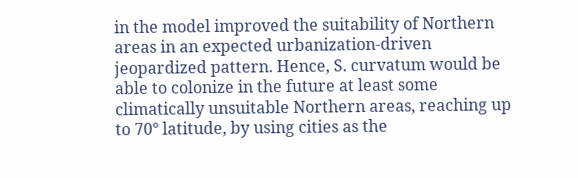in the model improved the suitability of Northern areas in an expected urbanization-driven jeopardized pattern. Hence, S. curvatum would be able to colonize in the future at least some climatically unsuitable Northern areas, reaching up to 70° latitude, by using cities as the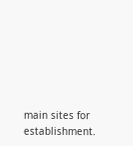main sites for establishment.